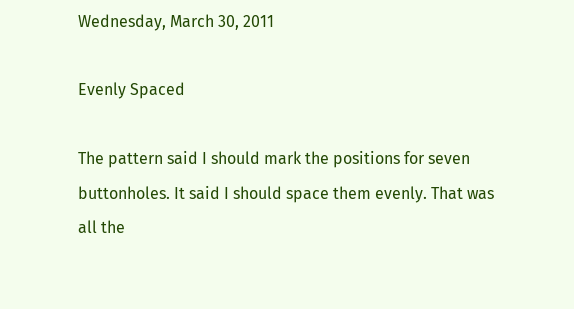Wednesday, March 30, 2011

Evenly Spaced

The pattern said I should mark the positions for seven buttonholes. It said I should space them evenly. That was all the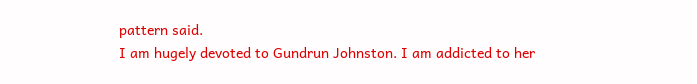pattern said.
I am hugely devoted to Gundrun Johnston. I am addicted to her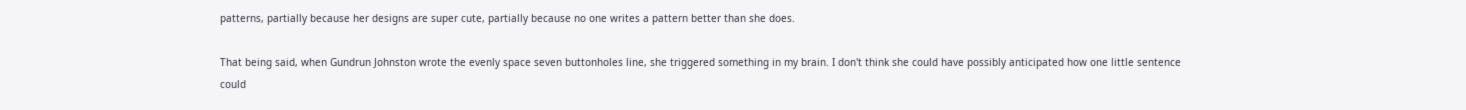patterns, partially because her designs are super cute, partially because no one writes a pattern better than she does.

That being said, when Gundrun Johnston wrote the evenly space seven buttonholes line, she triggered something in my brain. I don't think she could have possibly anticipated how one little sentence could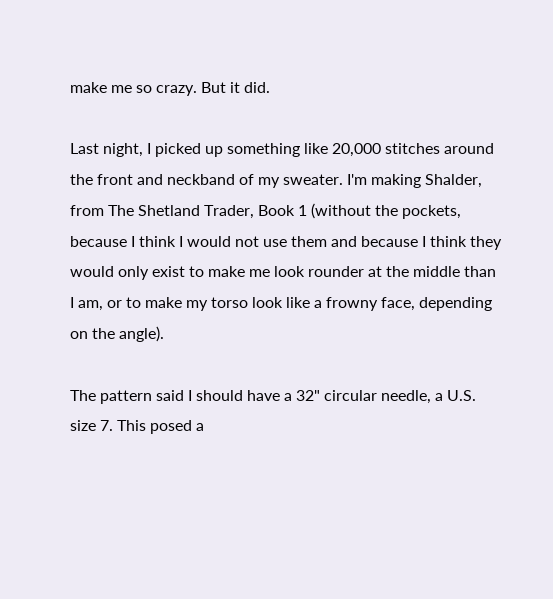make me so crazy. But it did.

Last night, I picked up something like 20,000 stitches around the front and neckband of my sweater. I'm making Shalder, from The Shetland Trader, Book 1 (without the pockets, because I think I would not use them and because I think they would only exist to make me look rounder at the middle than I am, or to make my torso look like a frowny face, depending on the angle).

The pattern said I should have a 32" circular needle, a U.S. size 7. This posed a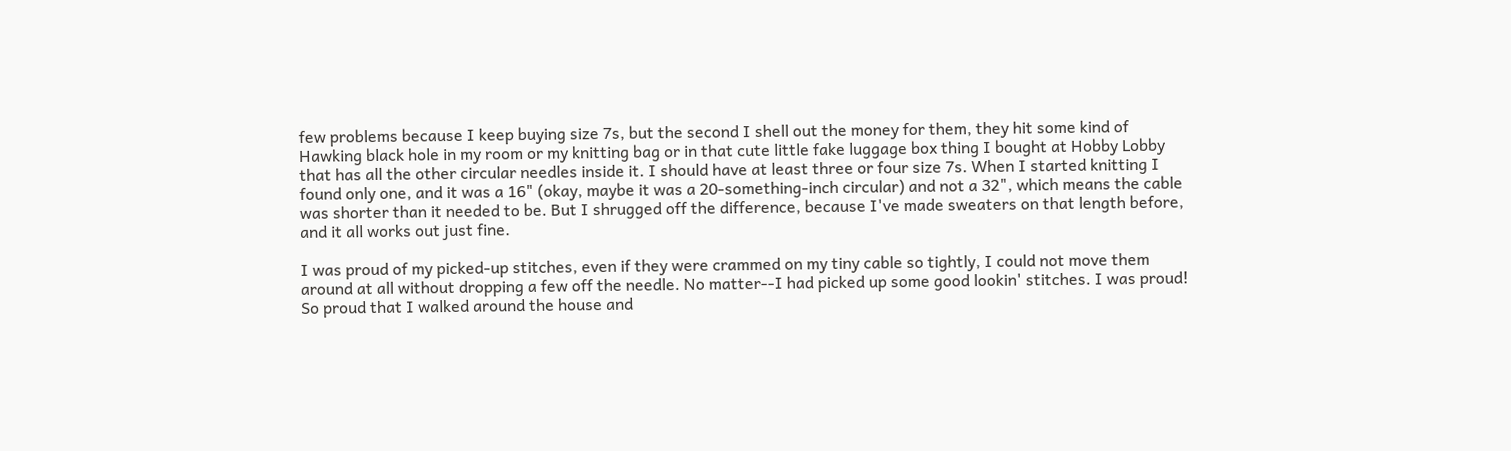few problems because I keep buying size 7s, but the second I shell out the money for them, they hit some kind of Hawking black hole in my room or my knitting bag or in that cute little fake luggage box thing I bought at Hobby Lobby that has all the other circular needles inside it. I should have at least three or four size 7s. When I started knitting I found only one, and it was a 16" (okay, maybe it was a 20-something-inch circular) and not a 32", which means the cable was shorter than it needed to be. But I shrugged off the difference, because I've made sweaters on that length before, and it all works out just fine.

I was proud of my picked-up stitches, even if they were crammed on my tiny cable so tightly, I could not move them around at all without dropping a few off the needle. No matter--I had picked up some good lookin' stitches. I was proud! So proud that I walked around the house and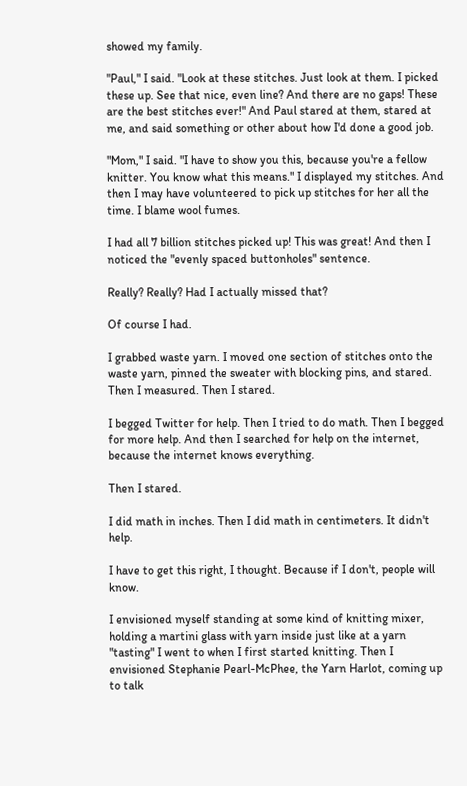showed my family.

"Paul," I said. "Look at these stitches. Just look at them. I picked these up. See that nice, even line? And there are no gaps! These are the best stitches ever!" And Paul stared at them, stared at me, and said something or other about how I'd done a good job.

"Mom," I said. "I have to show you this, because you're a fellow knitter. You know what this means." I displayed my stitches. And then I may have volunteered to pick up stitches for her all the time. I blame wool fumes.

I had all 7 billion stitches picked up! This was great! And then I noticed the "evenly spaced buttonholes" sentence.

Really? Really? Had I actually missed that?

Of course I had.

I grabbed waste yarn. I moved one section of stitches onto the waste yarn, pinned the sweater with blocking pins, and stared. Then I measured. Then I stared.

I begged Twitter for help. Then I tried to do math. Then I begged for more help. And then I searched for help on the internet, because the internet knows everything.

Then I stared.

I did math in inches. Then I did math in centimeters. It didn't help.

I have to get this right, I thought. Because if I don't, people will know.

I envisioned myself standing at some kind of knitting mixer, holding a martini glass with yarn inside just like at a yarn "tasting" I went to when I first started knitting. Then I envisioned Stephanie Pearl-McPhee, the Yarn Harlot, coming up to talk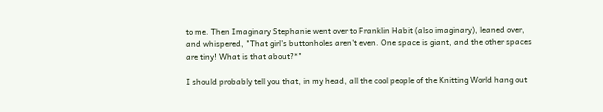to me. Then Imaginary Stephanie went over to Franklin Habit (also imaginary), leaned over, and whispered, "That girl's buttonholes aren't even. One space is giant, and the other spaces are tiny! What is that about?*"

I should probably tell you that, in my head, all the cool people of the Knitting World hang out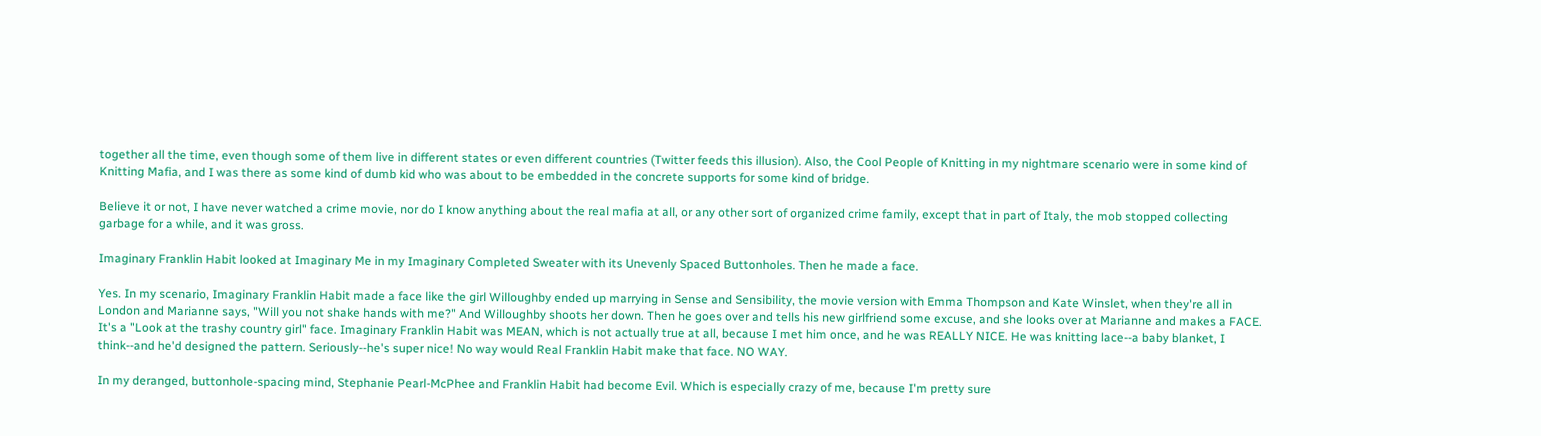together all the time, even though some of them live in different states or even different countries (Twitter feeds this illusion). Also, the Cool People of Knitting in my nightmare scenario were in some kind of Knitting Mafia, and I was there as some kind of dumb kid who was about to be embedded in the concrete supports for some kind of bridge.

Believe it or not, I have never watched a crime movie, nor do I know anything about the real mafia at all, or any other sort of organized crime family, except that in part of Italy, the mob stopped collecting garbage for a while, and it was gross.

Imaginary Franklin Habit looked at Imaginary Me in my Imaginary Completed Sweater with its Unevenly Spaced Buttonholes. Then he made a face.

Yes. In my scenario, Imaginary Franklin Habit made a face like the girl Willoughby ended up marrying in Sense and Sensibility, the movie version with Emma Thompson and Kate Winslet, when they're all in London and Marianne says, "Will you not shake hands with me?" And Willoughby shoots her down. Then he goes over and tells his new girlfriend some excuse, and she looks over at Marianne and makes a FACE. It's a "Look at the trashy country girl" face. Imaginary Franklin Habit was MEAN, which is not actually true at all, because I met him once, and he was REALLY NICE. He was knitting lace--a baby blanket, I think--and he'd designed the pattern. Seriously--he's super nice! No way would Real Franklin Habit make that face. NO WAY.

In my deranged, buttonhole-spacing mind, Stephanie Pearl-McPhee and Franklin Habit had become Evil. Which is especially crazy of me, because I'm pretty sure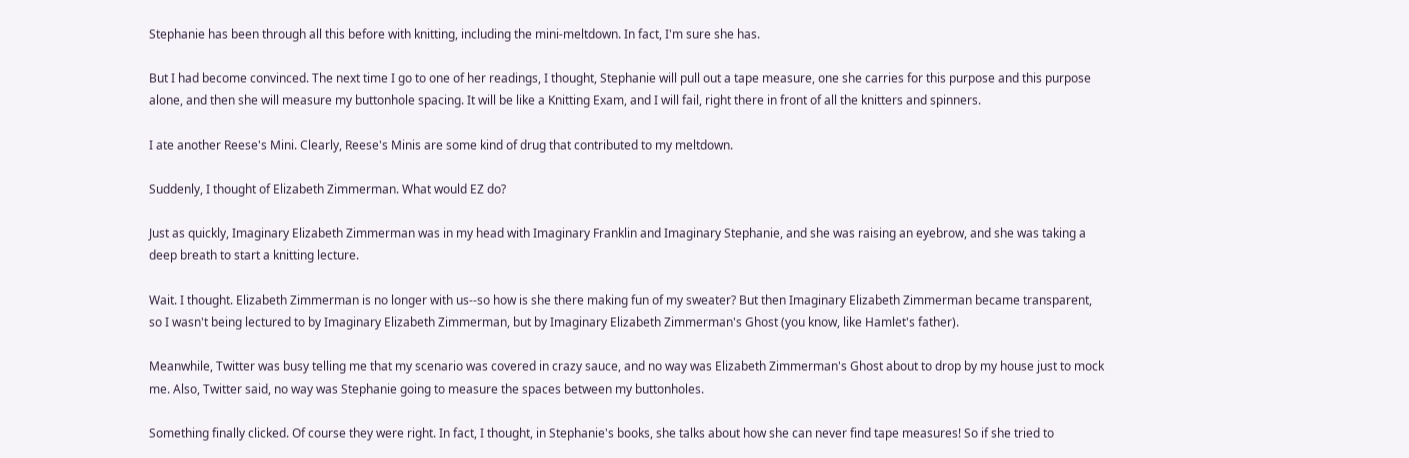Stephanie has been through all this before with knitting, including the mini-meltdown. In fact, I'm sure she has.

But I had become convinced. The next time I go to one of her readings, I thought, Stephanie will pull out a tape measure, one she carries for this purpose and this purpose alone, and then she will measure my buttonhole spacing. It will be like a Knitting Exam, and I will fail, right there in front of all the knitters and spinners.

I ate another Reese's Mini. Clearly, Reese's Minis are some kind of drug that contributed to my meltdown.

Suddenly, I thought of Elizabeth Zimmerman. What would EZ do?

Just as quickly, Imaginary Elizabeth Zimmerman was in my head with Imaginary Franklin and Imaginary Stephanie, and she was raising an eyebrow, and she was taking a deep breath to start a knitting lecture.

Wait. I thought. Elizabeth Zimmerman is no longer with us--so how is she there making fun of my sweater? But then Imaginary Elizabeth Zimmerman became transparent, so I wasn't being lectured to by Imaginary Elizabeth Zimmerman, but by Imaginary Elizabeth Zimmerman's Ghost (you know, like Hamlet's father).

Meanwhile, Twitter was busy telling me that my scenario was covered in crazy sauce, and no way was Elizabeth Zimmerman's Ghost about to drop by my house just to mock me. Also, Twitter said, no way was Stephanie going to measure the spaces between my buttonholes.

Something finally clicked. Of course they were right. In fact, I thought, in Stephanie's books, she talks about how she can never find tape measures! So if she tried to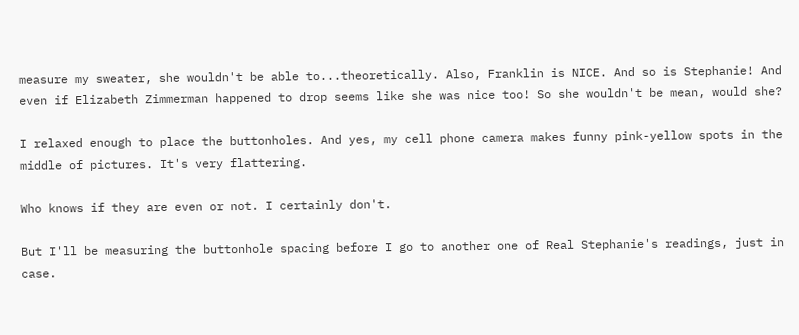measure my sweater, she wouldn't be able to...theoretically. Also, Franklin is NICE. And so is Stephanie! And even if Elizabeth Zimmerman happened to drop seems like she was nice too! So she wouldn't be mean, would she?

I relaxed enough to place the buttonholes. And yes, my cell phone camera makes funny pink-yellow spots in the middle of pictures. It's very flattering.

Who knows if they are even or not. I certainly don't.

But I'll be measuring the buttonhole spacing before I go to another one of Real Stephanie's readings, just in case.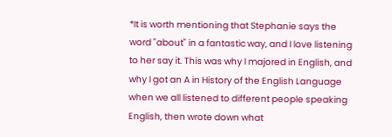*It is worth mentioning that Stephanie says the word "about" in a fantastic way, and I love listening to her say it. This was why I majored in English, and why I got an A in History of the English Language when we all listened to different people speaking English, then wrote down what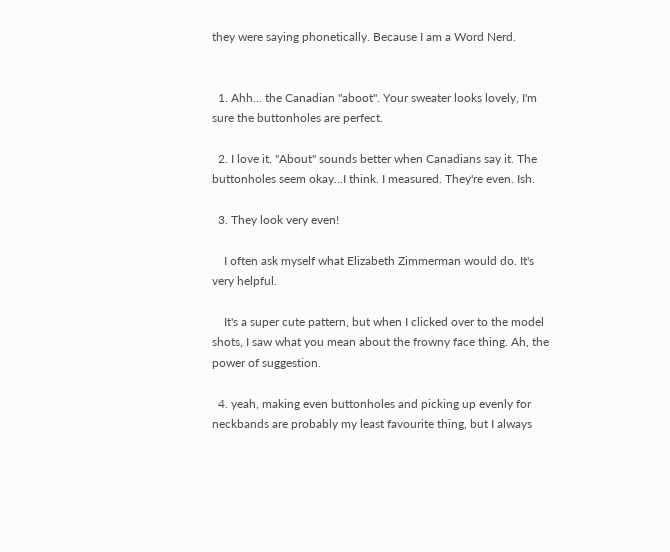they were saying phonetically. Because I am a Word Nerd.


  1. Ahh... the Canadian "aboot". Your sweater looks lovely, I'm sure the buttonholes are perfect.

  2. I love it. "About" sounds better when Canadians say it. The buttonholes seem okay...I think. I measured. They're even. Ish.

  3. They look very even!

    I often ask myself what Elizabeth Zimmerman would do. It's very helpful.

    It's a super cute pattern, but when I clicked over to the model shots, I saw what you mean about the frowny face thing. Ah, the power of suggestion.

  4. yeah, making even buttonholes and picking up evenly for neckbands are probably my least favourite thing, but I always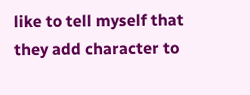like to tell myself that they add character to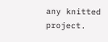any knitted project.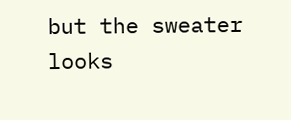but the sweater looks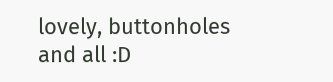lovely, buttonholes and all :D